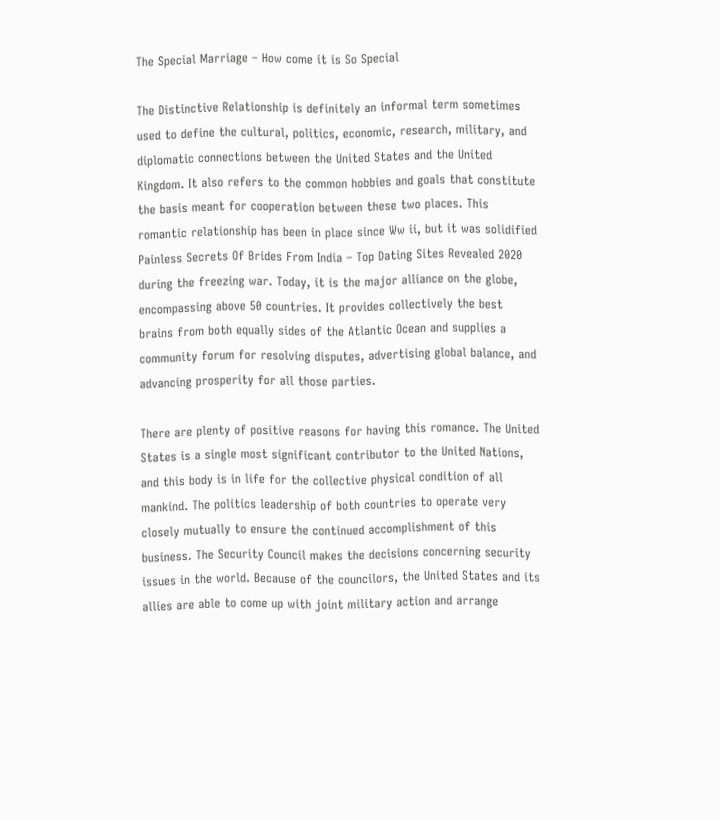The Special Marriage – How come it is So Special

The Distinctive Relationship is definitely an informal term sometimes used to define the cultural, politics, economic, research, military, and diplomatic connections between the United States and the United Kingdom. It also refers to the common hobbies and goals that constitute the basis meant for cooperation between these two places. This romantic relationship has been in place since Ww ii, but it was solidified Painless Secrets Of Brides From India – Top Dating Sites Revealed 2020 during the freezing war. Today, it is the major alliance on the globe, encompassing above 50 countries. It provides collectively the best brains from both equally sides of the Atlantic Ocean and supplies a community forum for resolving disputes, advertising global balance, and advancing prosperity for all those parties.

There are plenty of positive reasons for having this romance. The United States is a single most significant contributor to the United Nations, and this body is in life for the collective physical condition of all mankind. The politics leadership of both countries to operate very closely mutually to ensure the continued accomplishment of this business. The Security Council makes the decisions concerning security issues in the world. Because of the councilors, the United States and its allies are able to come up with joint military action and arrange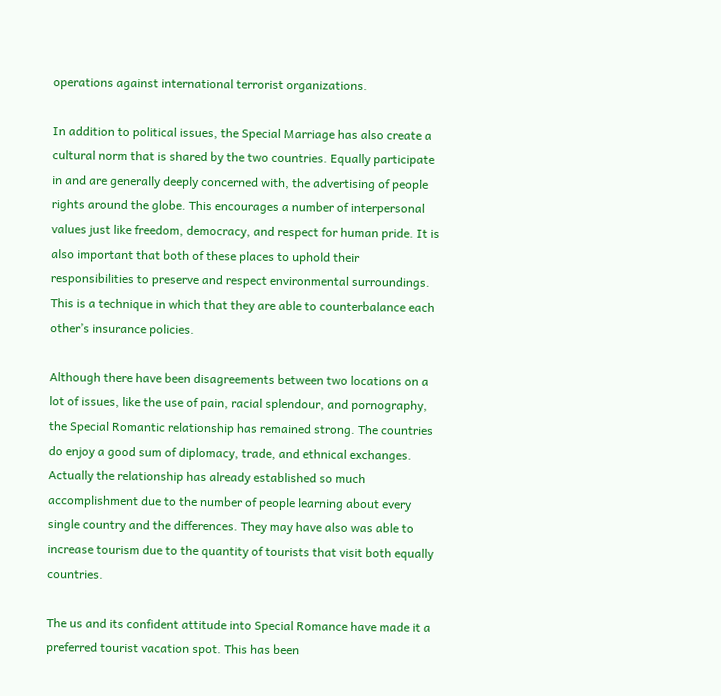operations against international terrorist organizations.

In addition to political issues, the Special Marriage has also create a cultural norm that is shared by the two countries. Equally participate in and are generally deeply concerned with, the advertising of people rights around the globe. This encourages a number of interpersonal values just like freedom, democracy, and respect for human pride. It is also important that both of these places to uphold their responsibilities to preserve and respect environmental surroundings. This is a technique in which that they are able to counterbalance each other’s insurance policies.

Although there have been disagreements between two locations on a lot of issues, like the use of pain, racial splendour, and pornography, the Special Romantic relationship has remained strong. The countries do enjoy a good sum of diplomacy, trade, and ethnical exchanges. Actually the relationship has already established so much accomplishment due to the number of people learning about every single country and the differences. They may have also was able to increase tourism due to the quantity of tourists that visit both equally countries.

The us and its confident attitude into Special Romance have made it a preferred tourist vacation spot. This has been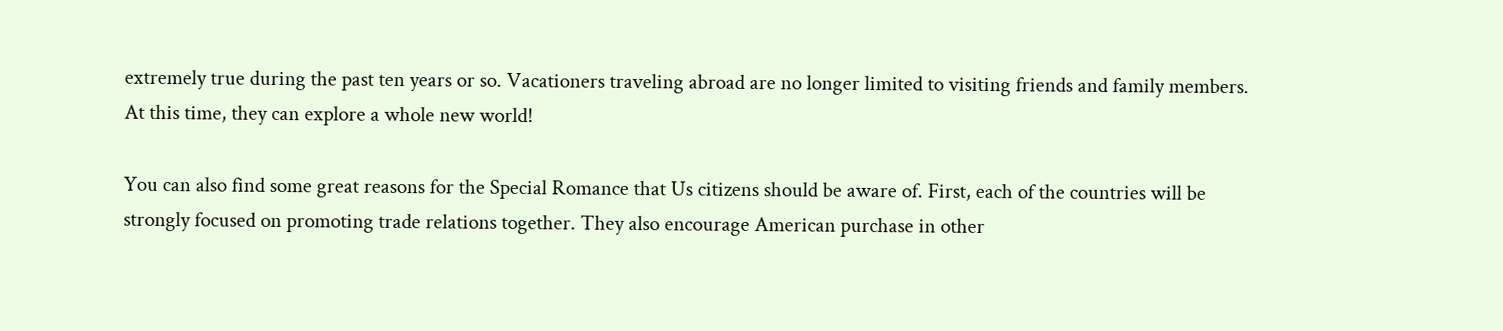extremely true during the past ten years or so. Vacationers traveling abroad are no longer limited to visiting friends and family members. At this time, they can explore a whole new world!

You can also find some great reasons for the Special Romance that Us citizens should be aware of. First, each of the countries will be strongly focused on promoting trade relations together. They also encourage American purchase in other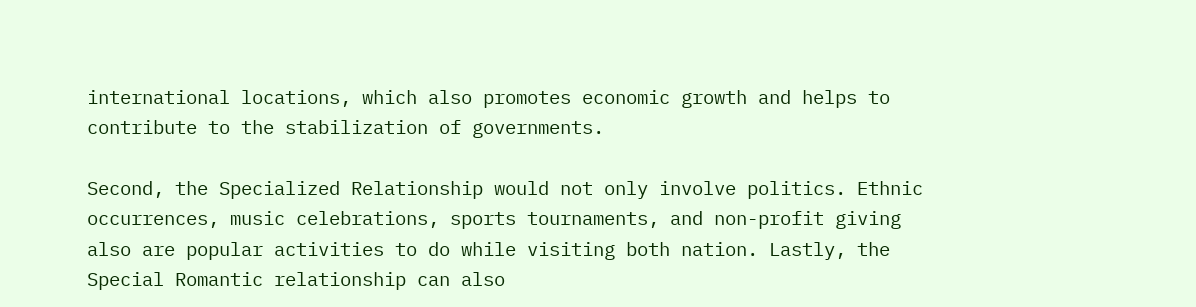international locations, which also promotes economic growth and helps to contribute to the stabilization of governments.

Second, the Specialized Relationship would not only involve politics. Ethnic occurrences, music celebrations, sports tournaments, and non-profit giving also are popular activities to do while visiting both nation. Lastly, the Special Romantic relationship can also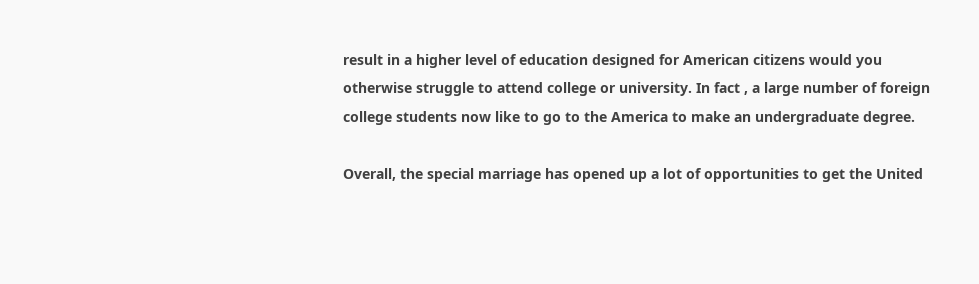result in a higher level of education designed for American citizens would you otherwise struggle to attend college or university. In fact , a large number of foreign college students now like to go to the America to make an undergraduate degree.

Overall, the special marriage has opened up a lot of opportunities to get the United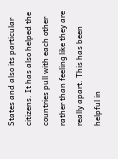States and also its particular citizens. It has also helped the countries pull with each other rather than feeling like they are really apart. This has been helpful in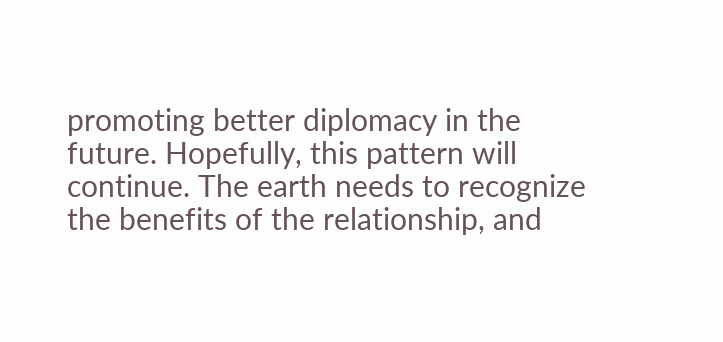promoting better diplomacy in the future. Hopefully, this pattern will continue. The earth needs to recognize the benefits of the relationship, and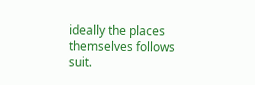ideally the places themselves follows suit.